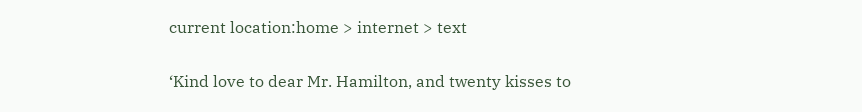current location:home > internet > text

‘Kind love to dear Mr. Hamilton, and twenty kisses to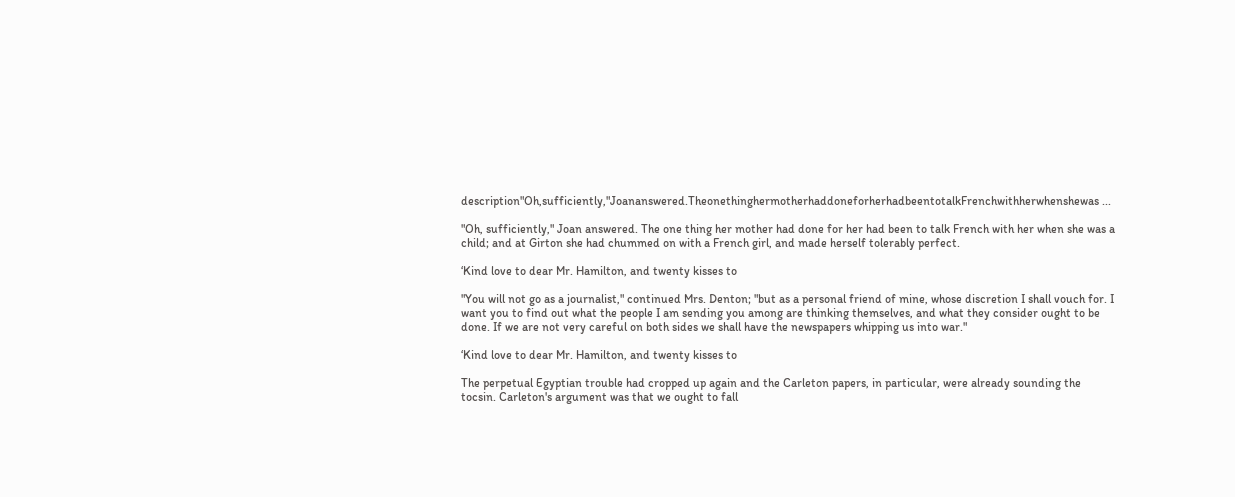description"Oh,sufficiently,"Joananswered.TheonethinghermotherhaddoneforherhadbeentotalkFrenchwithherwhenshewas ...

"Oh, sufficiently," Joan answered. The one thing her mother had done for her had been to talk French with her when she was a child; and at Girton she had chummed on with a French girl, and made herself tolerably perfect.

‘Kind love to dear Mr. Hamilton, and twenty kisses to

"You will not go as a journalist," continued Mrs. Denton; "but as a personal friend of mine, whose discretion I shall vouch for. I want you to find out what the people I am sending you among are thinking themselves, and what they consider ought to be done. If we are not very careful on both sides we shall have the newspapers whipping us into war."

‘Kind love to dear Mr. Hamilton, and twenty kisses to

The perpetual Egyptian trouble had cropped up again and the Carleton papers, in particular, were already sounding the tocsin. Carleton's argument was that we ought to fall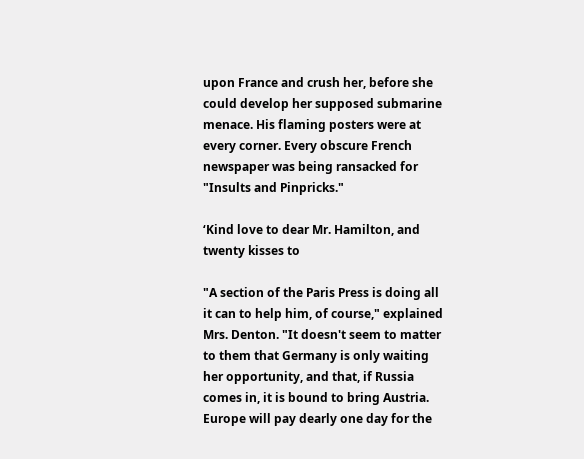upon France and crush her, before she could develop her supposed submarine menace. His flaming posters were at every corner. Every obscure French newspaper was being ransacked for "Insults and Pinpricks."

‘Kind love to dear Mr. Hamilton, and twenty kisses to

"A section of the Paris Press is doing all it can to help him, of course," explained Mrs. Denton. "It doesn't seem to matter to them that Germany is only waiting her opportunity, and that, if Russia comes in, it is bound to bring Austria. Europe will pay dearly one day for the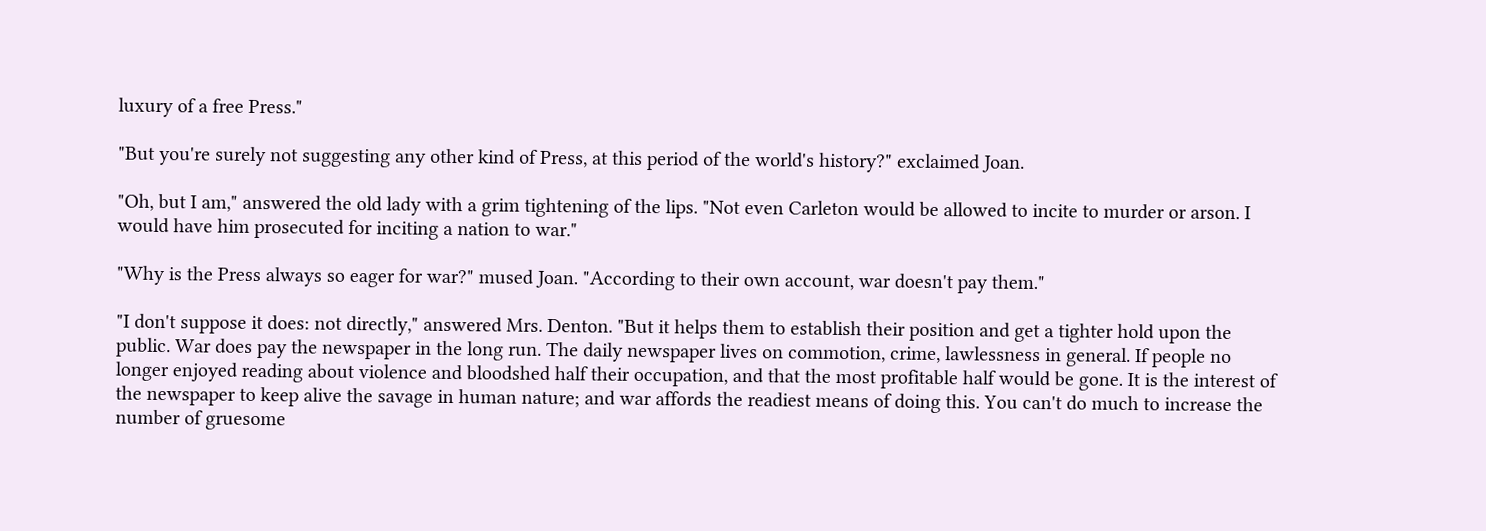luxury of a free Press."

"But you're surely not suggesting any other kind of Press, at this period of the world's history?" exclaimed Joan.

"Oh, but I am," answered the old lady with a grim tightening of the lips. "Not even Carleton would be allowed to incite to murder or arson. I would have him prosecuted for inciting a nation to war."

"Why is the Press always so eager for war?" mused Joan. "According to their own account, war doesn't pay them."

"I don't suppose it does: not directly," answered Mrs. Denton. "But it helps them to establish their position and get a tighter hold upon the public. War does pay the newspaper in the long run. The daily newspaper lives on commotion, crime, lawlessness in general. If people no longer enjoyed reading about violence and bloodshed half their occupation, and that the most profitable half would be gone. It is the interest of the newspaper to keep alive the savage in human nature; and war affords the readiest means of doing this. You can't do much to increase the number of gruesome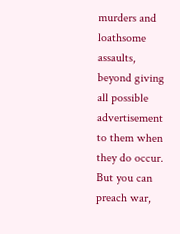murders and loathsome assaults, beyond giving all possible advertisement to them when they do occur. But you can preach war,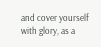and cover yourself with glory, as a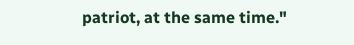patriot, at the same time."